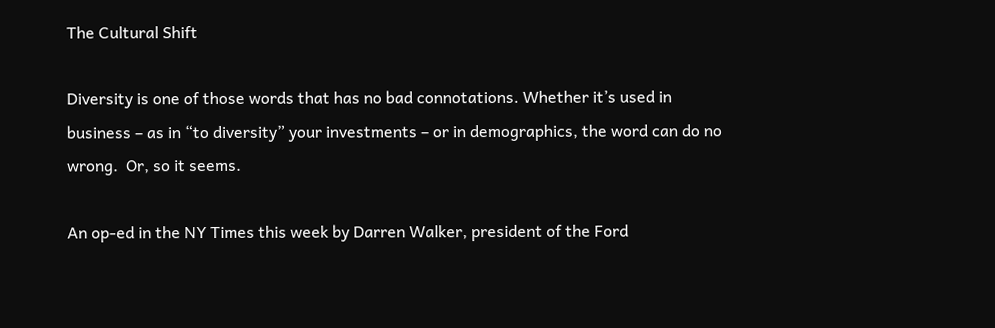The Cultural Shift

Diversity is one of those words that has no bad connotations. Whether it’s used in business – as in “to diversity” your investments – or in demographics, the word can do no wrong.  Or, so it seems.

An op-ed in the NY Times this week by Darren Walker, president of the Ford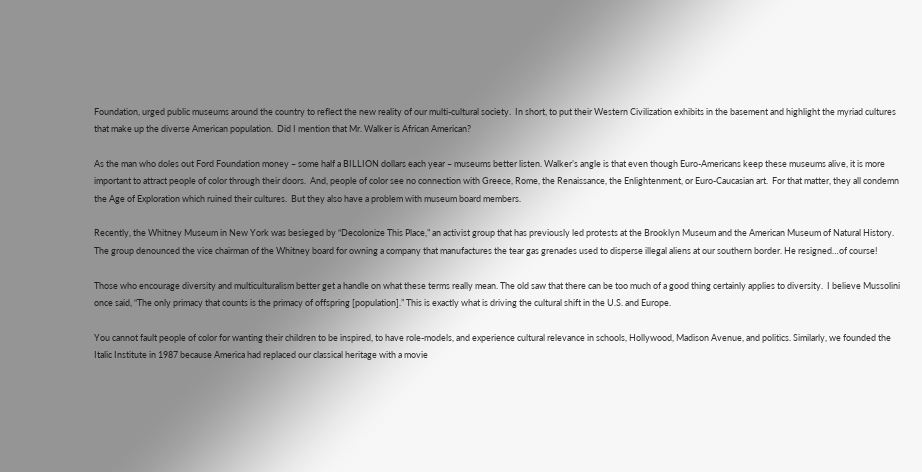Foundation, urged public museums around the country to reflect the new reality of our multi-cultural society.  In short, to put their Western Civilization exhibits in the basement and highlight the myriad cultures that make up the diverse American population.  Did I mention that Mr. Walker is African American?

As the man who doles out Ford Foundation money – some half a BILLION dollars each year – museums better listen. Walker’s angle is that even though Euro-Americans keep these museums alive, it is more important to attract people of color through their doors.  And, people of color see no connection with Greece, Rome, the Renaissance, the Enlightenment, or Euro-Caucasian art.  For that matter, they all condemn the Age of Exploration which ruined their cultures.  But they also have a problem with museum board members.

Recently, the Whitney Museum in New York was besieged by “Decolonize This Place,” an activist group that has previously led protests at the Brooklyn Museum and the American Museum of Natural History. The group denounced the vice chairman of the Whitney board for owning a company that manufactures the tear gas grenades used to disperse illegal aliens at our southern border. He resigned…of course!

Those who encourage diversity and multiculturalism better get a handle on what these terms really mean. The old saw that there can be too much of a good thing certainly applies to diversity.  I believe Mussolini once said, “The only primacy that counts is the primacy of offspring [population].” This is exactly what is driving the cultural shift in the U.S. and Europe.

You cannot fault people of color for wanting their children to be inspired, to have role-models, and experience cultural relevance in schools, Hollywood, Madison Avenue, and politics. Similarly, we founded the Italic Institute in 1987 because America had replaced our classical heritage with a movie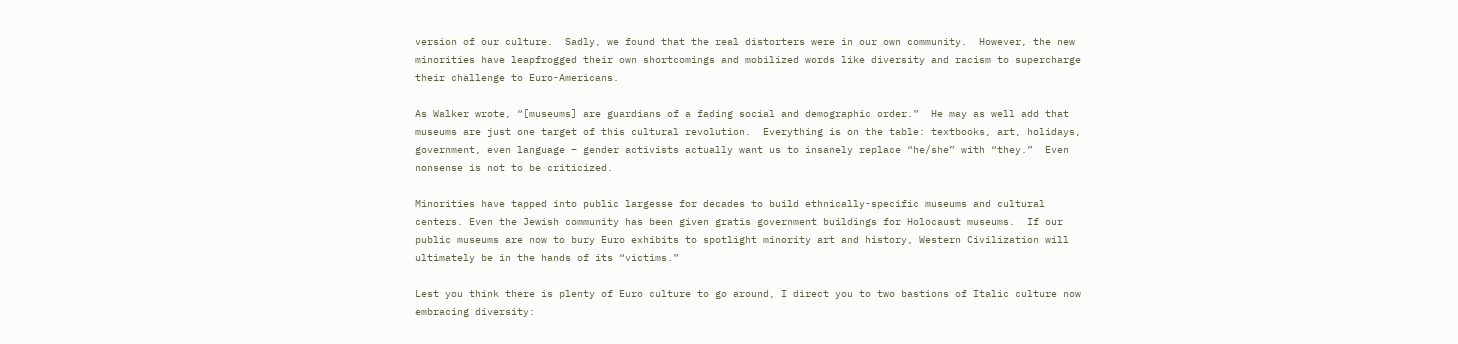version of our culture.  Sadly, we found that the real distorters were in our own community.  However, the new minorities have leapfrogged their own shortcomings and mobilized words like diversity and racism to supercharge their challenge to Euro-Americans.

As Walker wrote, “[museums] are guardians of a fading social and demographic order.”  He may as well add that museums are just one target of this cultural revolution.  Everything is on the table: textbooks, art, holidays, government, even language – gender activists actually want us to insanely replace “he/she” with “they.”  Even nonsense is not to be criticized.

Minorities have tapped into public largesse for decades to build ethnically-specific museums and cultural centers. Even the Jewish community has been given gratis government buildings for Holocaust museums.  If our public museums are now to bury Euro exhibits to spotlight minority art and history, Western Civilization will ultimately be in the hands of its “victims.”

Lest you think there is plenty of Euro culture to go around, I direct you to two bastions of Italic culture now embracing diversity: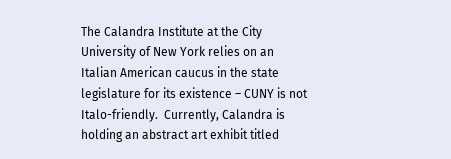The Calandra Institute at the City University of New York relies on an Italian American caucus in the state legislature for its existence – CUNY is not Italo-friendly.  Currently, Calandra is holding an abstract art exhibit titled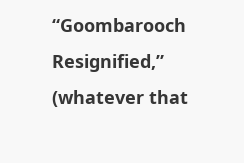“Goombarooch Resignified,” (whatever that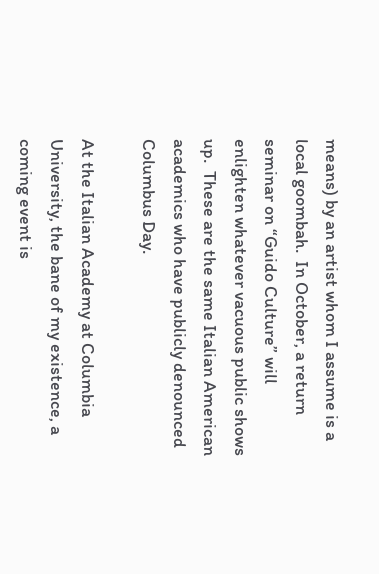means) by an artist whom I assume is a local goombah.  In October, a return seminar on “Guido Culture” will enlighten whatever vacuous public shows up.  These are the same Italian American academics who have publicly denounced Columbus Day.

At the Italian Academy at Columbia University, the bane of my existence, a coming event is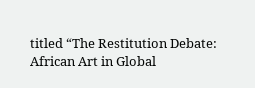titled “The Restitution Debate: African Art in Global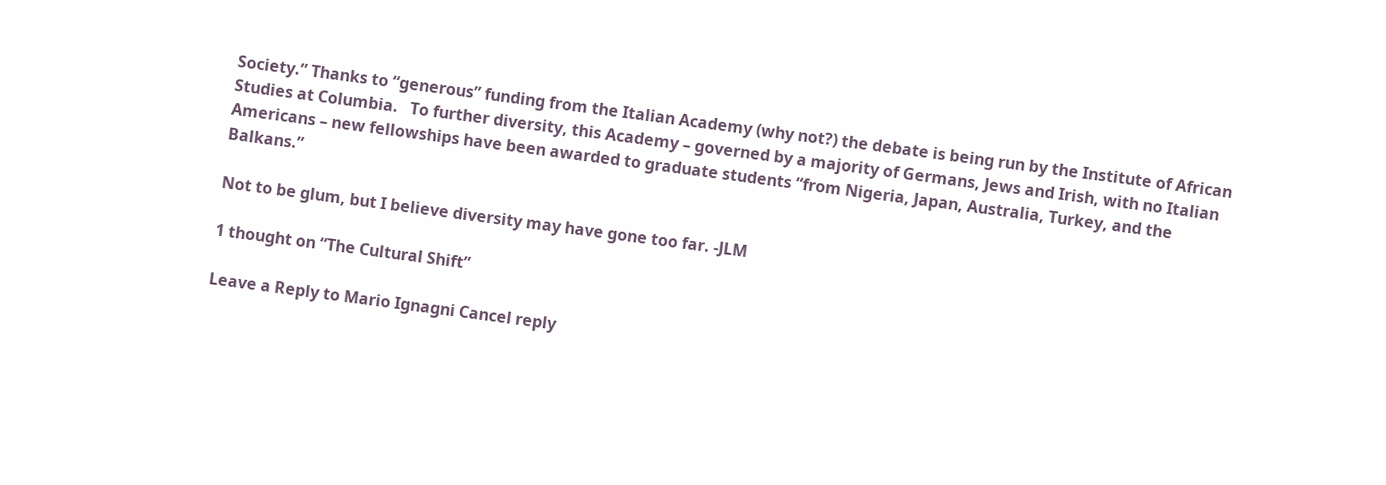Society.” Thanks to “generous” funding from the Italian Academy (why not?) the debate is being run by the Institute of African Studies at Columbia.   To further diversity, this Academy – governed by a majority of Germans, Jews and Irish, with no Italian Americans – new fellowships have been awarded to graduate students “from Nigeria, Japan, Australia, Turkey, and the Balkans.”

Not to be glum, but I believe diversity may have gone too far. -JLM

1 thought on “The Cultural Shift”

Leave a Reply to Mario Ignagni Cancel reply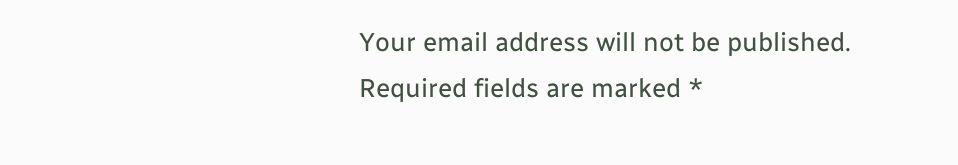Your email address will not be published. Required fields are marked *